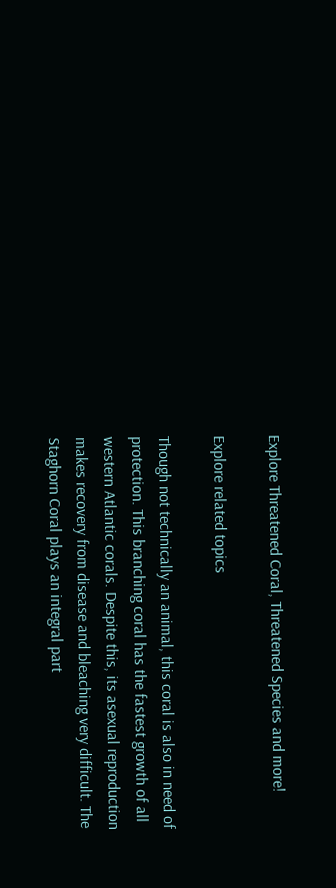Explore Threatened Coral, Threatened Species and more!

Explore related topics

Though not technically an animal, this coral is also in need of protection. This branching coral has the fastest growth of all western Atlantic corals. Despite this, its asexual reproduction makes recovery from disease and bleaching very difficult. The Staghorn Coral plays an integral part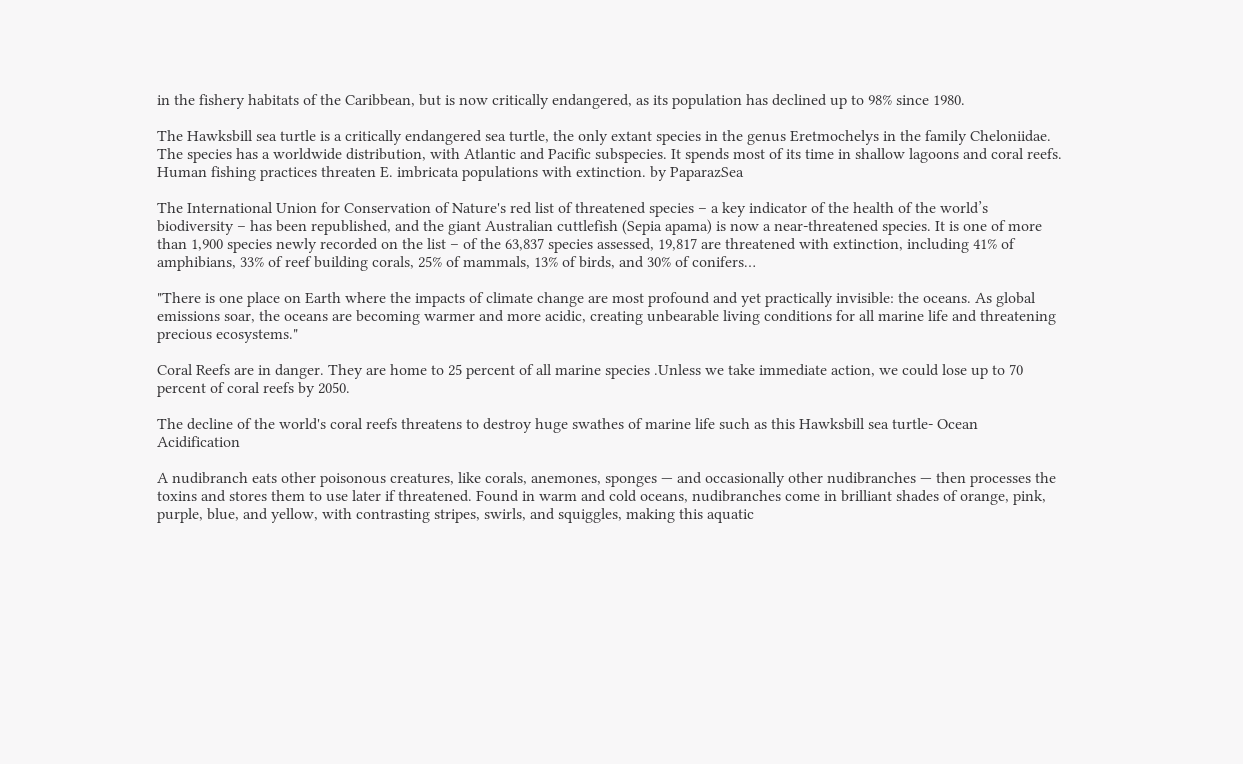in the fishery habitats of the Caribbean, but is now critically endangered, as its population has declined up to 98% since 1980.

The Hawksbill sea turtle is a critically endangered sea turtle, the only extant species in the genus Eretmochelys in the family Cheloniidae. The species has a worldwide distribution, with Atlantic and Pacific subspecies. It spends most of its time in shallow lagoons and coral reefs. Human fishing practices threaten E. imbricata populations with extinction. by PaparazSea

The International Union for Conservation of Nature's red list of threatened species – a key indicator of the health of the world’s biodiversity – has been republished, and the giant Australian cuttlefish (Sepia apama) is now a near-threatened species. It is one of more than 1,900 species newly recorded on the list – of the 63,837 species assessed, 19,817 are threatened with extinction, including 41% of amphibians, 33% of reef building corals, 25% of mammals, 13% of birds, and 30% of conifers…

"There is one place on Earth where the impacts of climate change are most profound and yet practically invisible: the oceans. As global emissions soar, the oceans are becoming warmer and more acidic, creating unbearable living conditions for all marine life and threatening precious ecosystems."

Coral Reefs are in danger. They are home to 25 percent of all marine species .Unless we take immediate action, we could lose up to 70 percent of coral reefs by 2050.

The decline of the world's coral reefs threatens to destroy huge swathes of marine life such as this Hawksbill sea turtle- Ocean Acidification

A nudibranch eats other poisonous creatures, like corals, anemones, sponges — and occasionally other nudibranches — then processes the toxins and stores them to use later if threatened. Found in warm and cold oceans, nudibranches come in brilliant shades of orange, pink, purple, blue, and yellow, with contrasting stripes, swirls, and squiggles, making this aquatic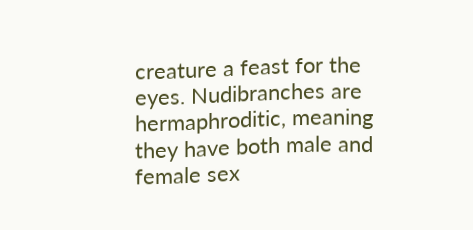creature a feast for the eyes. Nudibranches are hermaphroditic, meaning they have both male and female sex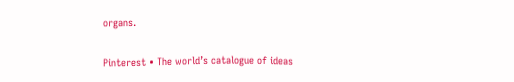organs.

Pinterest • The world’s catalogue of ideas